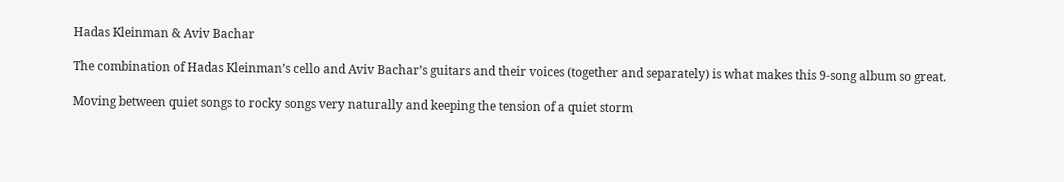Hadas Kleinman & Aviv Bachar

The combination of Hadas Kleinman’s cello and Aviv Bachar’s guitars and their voices (together and separately) is what makes this 9-song album so great.

Moving between quiet songs to rocky songs very naturally and keeping the tension of a quiet storm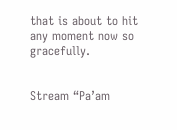that is about to hit any moment now so gracefully.


Stream “Pa’am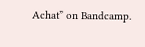Achat” on Bandcamp.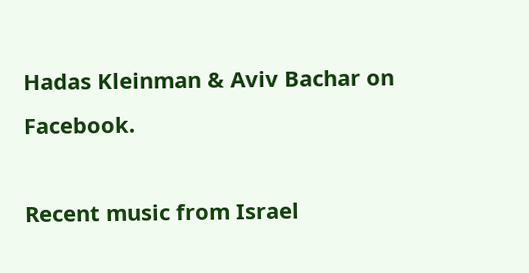Hadas Kleinman & Aviv Bachar on Facebook.

Recent music from Israel